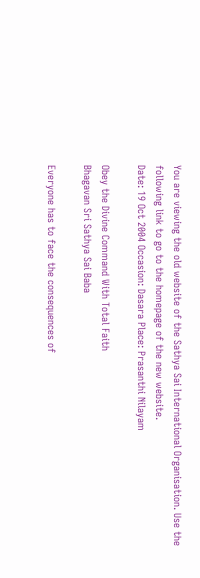You are viewing the old website of the Sathya Sai International Organisation. Use the following link to go to the homepage of the new website.
Date: 19 Oct 2004 Occasion: Dasara Place: Prasanthi Nilayam

Obey the Divine Command With Total Faith
Bhagavan Sri Sathya Sai Baba

Everyone has to face the consequences of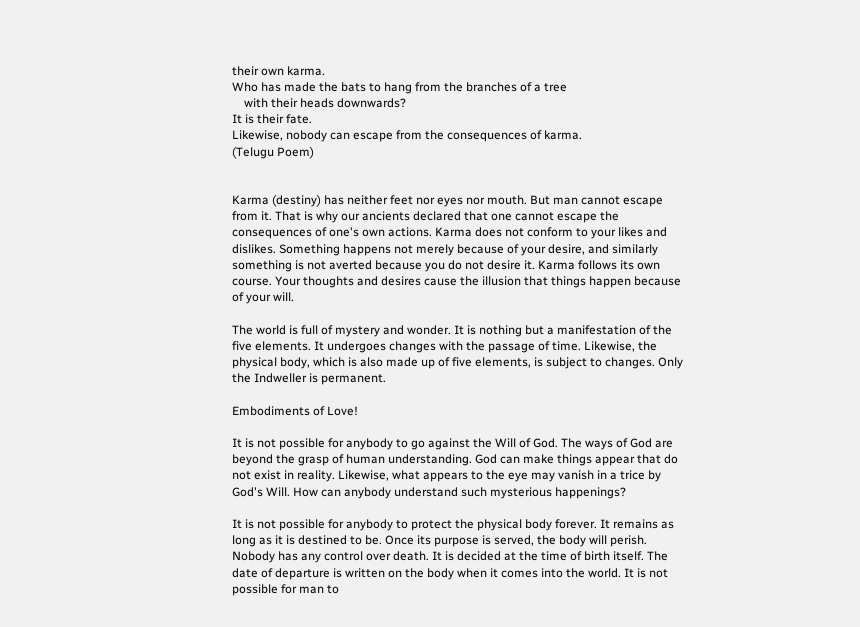their own karma.
Who has made the bats to hang from the branches of a tree
    with their heads downwards?
It is their fate.
Likewise, nobody can escape from the consequences of karma.
(Telugu Poem)


Karma (destiny) has neither feet nor eyes nor mouth. But man cannot escape from it. That is why our ancients declared that one cannot escape the consequences of one's own actions. Karma does not conform to your likes and dislikes. Something happens not merely because of your desire, and similarly something is not averted because you do not desire it. Karma follows its own course. Your thoughts and desires cause the illusion that things happen because of your will.

The world is full of mystery and wonder. It is nothing but a manifestation of the five elements. It undergoes changes with the passage of time. Likewise, the physical body, which is also made up of five elements, is subject to changes. Only the Indweller is permanent.

Embodiments of Love!

It is not possible for anybody to go against the Will of God. The ways of God are beyond the grasp of human understanding. God can make things appear that do not exist in reality. Likewise, what appears to the eye may vanish in a trice by God's Will. How can anybody understand such mysterious happenings?

It is not possible for anybody to protect the physical body forever. It remains as long as it is destined to be. Once its purpose is served, the body will perish. Nobody has any control over death. It is decided at the time of birth itself. The date of departure is written on the body when it comes into the world. It is not possible for man to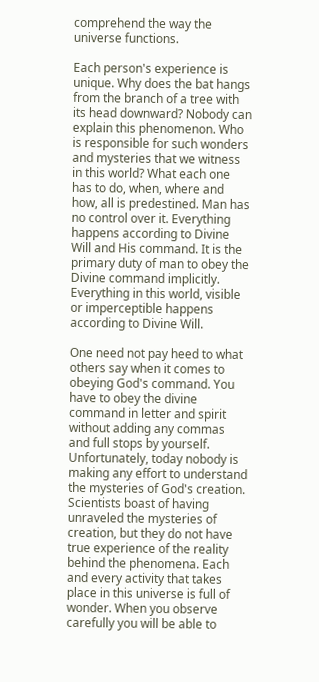comprehend the way the universe functions.

Each person's experience is unique. Why does the bat hangs from the branch of a tree with its head downward? Nobody can explain this phenomenon. Who is responsible for such wonders and mysteries that we witness in this world? What each one has to do, when, where and how, all is predestined. Man has no control over it. Everything happens according to Divine Will and His command. It is the primary duty of man to obey the Divine command implicitly. Everything in this world, visible or imperceptible happens according to Divine Will.

One need not pay heed to what others say when it comes to obeying God's command. You have to obey the divine command in letter and spirit without adding any commas and full stops by yourself. Unfortunately, today nobody is making any effort to understand the mysteries of God's creation. Scientists boast of having unraveled the mysteries of creation, but they do not have true experience of the reality behind the phenomena. Each and every activity that takes place in this universe is full of wonder. When you observe carefully you will be able to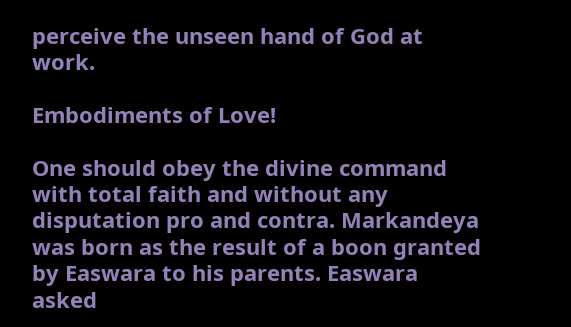perceive the unseen hand of God at work.

Embodiments of Love!

One should obey the divine command with total faith and without any disputation pro and contra. Markandeya was born as the result of a boon granted by Easwara to his parents. Easwara asked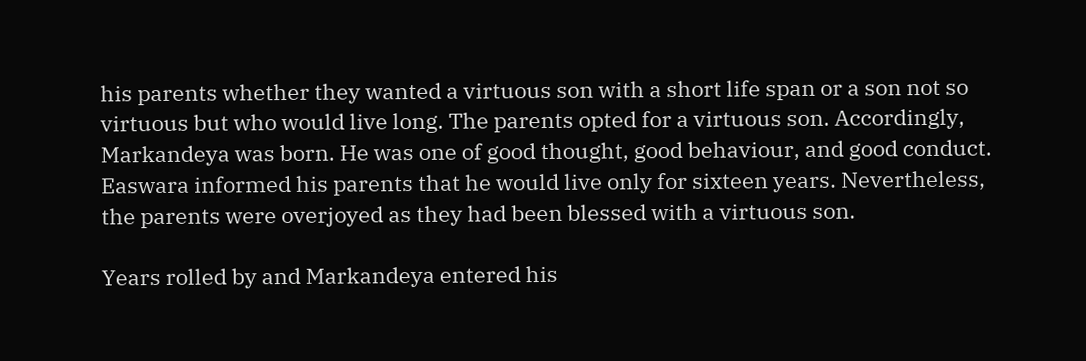his parents whether they wanted a virtuous son with a short life span or a son not so virtuous but who would live long. The parents opted for a virtuous son. Accordingly, Markandeya was born. He was one of good thought, good behaviour, and good conduct. Easwara informed his parents that he would live only for sixteen years. Nevertheless, the parents were overjoyed as they had been blessed with a virtuous son.

Years rolled by and Markandeya entered his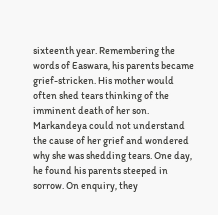sixteenth year. Remembering the words of Easwara, his parents became grief-stricken. His mother would often shed tears thinking of the imminent death of her son. Markandeya could not understand the cause of her grief and wondered why she was shedding tears. One day, he found his parents steeped in sorrow. On enquiry, they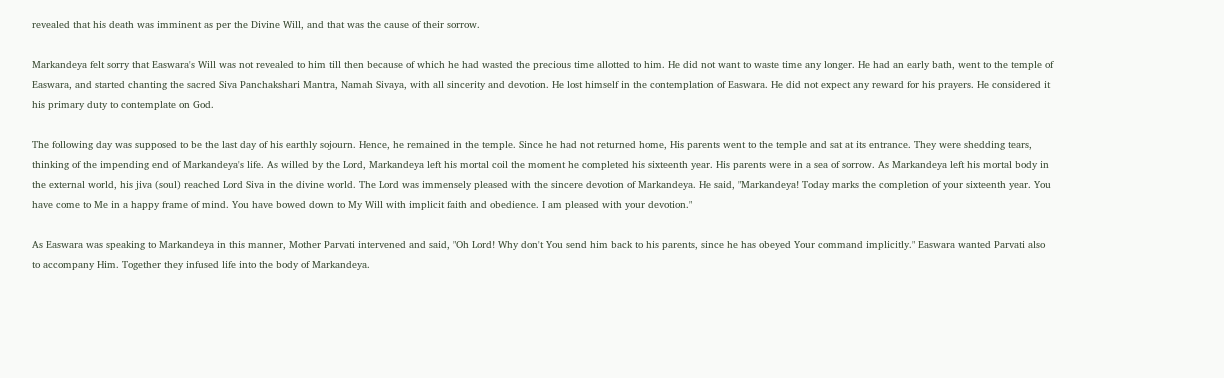revealed that his death was imminent as per the Divine Will, and that was the cause of their sorrow.

Markandeya felt sorry that Easwara's Will was not revealed to him till then because of which he had wasted the precious time allotted to him. He did not want to waste time any longer. He had an early bath, went to the temple of Easwara, and started chanting the sacred Siva Panchakshari Mantra, Namah Sivaya, with all sincerity and devotion. He lost himself in the contemplation of Easwara. He did not expect any reward for his prayers. He considered it his primary duty to contemplate on God.

The following day was supposed to be the last day of his earthly sojourn. Hence, he remained in the temple. Since he had not returned home, His parents went to the temple and sat at its entrance. They were shedding tears, thinking of the impending end of Markandeya's life. As willed by the Lord, Markandeya left his mortal coil the moment he completed his sixteenth year. His parents were in a sea of sorrow. As Markandeya left his mortal body in the external world, his jiva (soul) reached Lord Siva in the divine world. The Lord was immensely pleased with the sincere devotion of Markandeya. He said, "Markandeya! Today marks the completion of your sixteenth year. You have come to Me in a happy frame of mind. You have bowed down to My Will with implicit faith and obedience. I am pleased with your devotion."

As Easwara was speaking to Markandeya in this manner, Mother Parvati intervened and said, "Oh Lord! Why don't You send him back to his parents, since he has obeyed Your command implicitly." Easwara wanted Parvati also to accompany Him. Together they infused life into the body of Markandeya.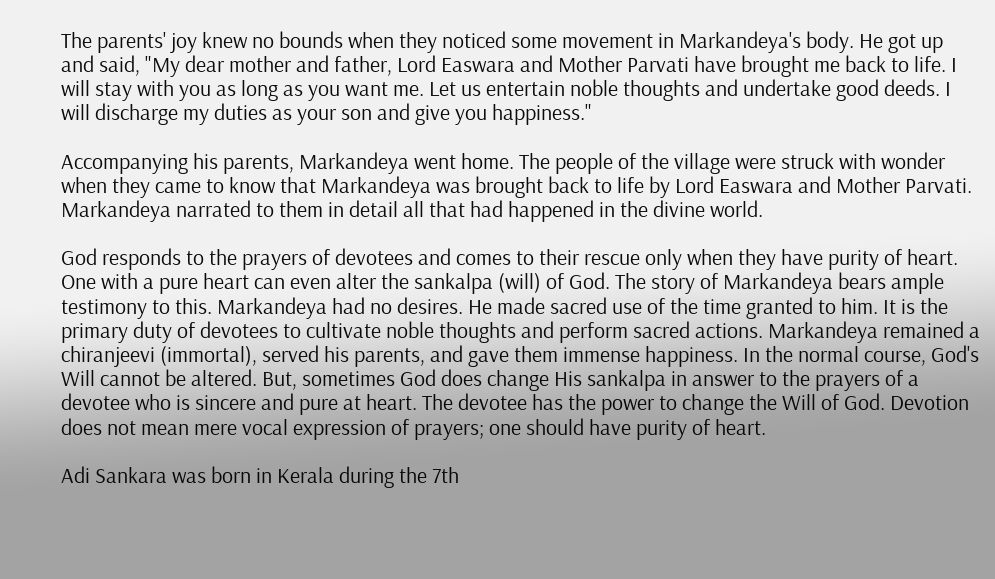The parents' joy knew no bounds when they noticed some movement in Markandeya's body. He got up and said, "My dear mother and father, Lord Easwara and Mother Parvati have brought me back to life. I will stay with you as long as you want me. Let us entertain noble thoughts and undertake good deeds. I will discharge my duties as your son and give you happiness."

Accompanying his parents, Markandeya went home. The people of the village were struck with wonder when they came to know that Markandeya was brought back to life by Lord Easwara and Mother Parvati. Markandeya narrated to them in detail all that had happened in the divine world.

God responds to the prayers of devotees and comes to their rescue only when they have purity of heart. One with a pure heart can even alter the sankalpa (will) of God. The story of Markandeya bears ample testimony to this. Markandeya had no desires. He made sacred use of the time granted to him. It is the primary duty of devotees to cultivate noble thoughts and perform sacred actions. Markandeya remained a chiranjeevi (immortal), served his parents, and gave them immense happiness. In the normal course, God's Will cannot be altered. But, sometimes God does change His sankalpa in answer to the prayers of a devotee who is sincere and pure at heart. The devotee has the power to change the Will of God. Devotion does not mean mere vocal expression of prayers; one should have purity of heart.

Adi Sankara was born in Kerala during the 7th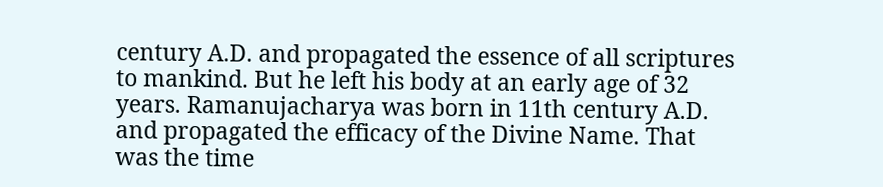century A.D. and propagated the essence of all scriptures to mankind. But he left his body at an early age of 32 years. Ramanujacharya was born in 11th century A.D. and propagated the efficacy of the Divine Name. That was the time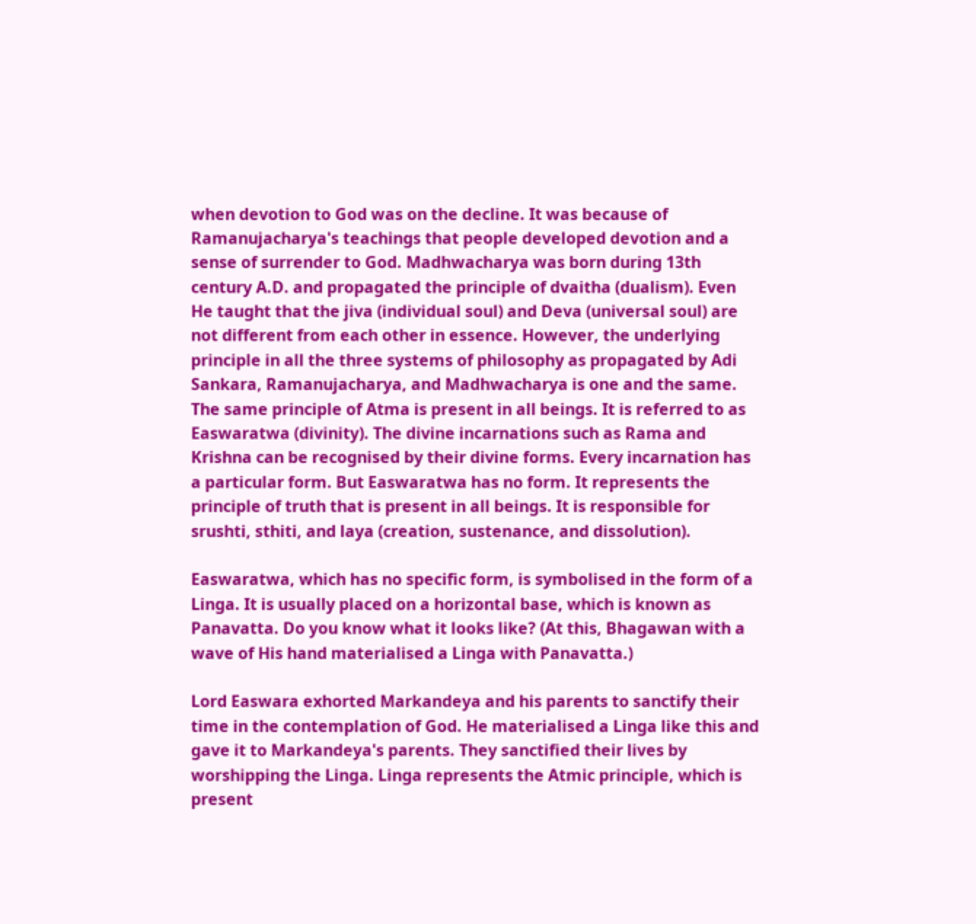when devotion to God was on the decline. It was because of Ramanujacharya's teachings that people developed devotion and a sense of surrender to God. Madhwacharya was born during 13th century A.D. and propagated the principle of dvaitha (dualism). Even He taught that the jiva (individual soul) and Deva (universal soul) are not different from each other in essence. However, the underlying principle in all the three systems of philosophy as propagated by Adi Sankara, Ramanujacharya, and Madhwacharya is one and the same. The same principle of Atma is present in all beings. It is referred to as Easwaratwa (divinity). The divine incarnations such as Rama and Krishna can be recognised by their divine forms. Every incarnation has a particular form. But Easwaratwa has no form. It represents the principle of truth that is present in all beings. It is responsible for srushti, sthiti, and laya (creation, sustenance, and dissolution).

Easwaratwa, which has no specific form, is symbolised in the form of a Linga. It is usually placed on a horizontal base, which is known as Panavatta. Do you know what it looks like? (At this, Bhagawan with a wave of His hand materialised a Linga with Panavatta.)

Lord Easwara exhorted Markandeya and his parents to sanctify their time in the contemplation of God. He materialised a Linga like this and gave it to Markandeya's parents. They sanctified their lives by worshipping the Linga. Linga represents the Atmic principle, which is present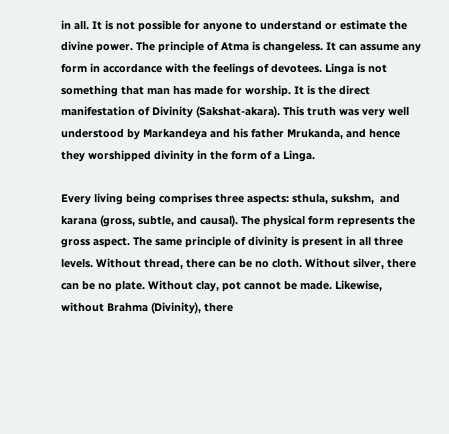in all. It is not possible for anyone to understand or estimate the divine power. The principle of Atma is changeless. It can assume any form in accordance with the feelings of devotees. Linga is not something that man has made for worship. It is the direct manifestation of Divinity (Sakshat-akara). This truth was very well understood by Markandeya and his father Mrukanda, and hence they worshipped divinity in the form of a Linga.

Every living being comprises three aspects: sthula, sukshm,  and karana (gross, subtle, and causal). The physical form represents the gross aspect. The same principle of divinity is present in all three levels. Without thread, there can be no cloth. Without silver, there can be no plate. Without clay, pot cannot be made. Likewise, without Brahma (Divinity), there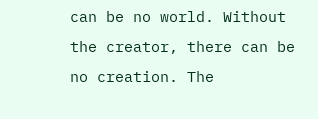can be no world. Without the creator, there can be no creation. The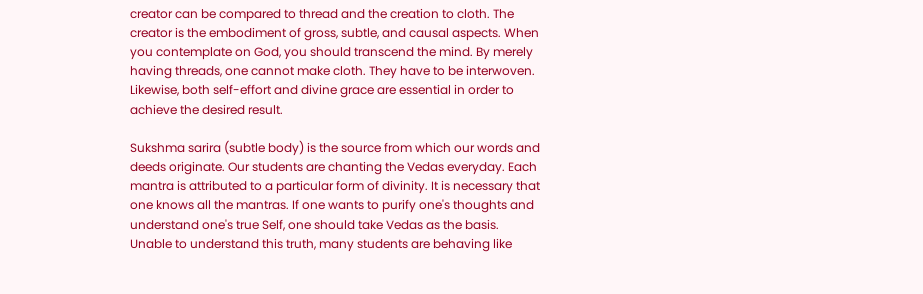creator can be compared to thread and the creation to cloth. The creator is the embodiment of gross, subtle, and causal aspects. When you contemplate on God, you should transcend the mind. By merely having threads, one cannot make cloth. They have to be interwoven. Likewise, both self-effort and divine grace are essential in order to achieve the desired result.

Sukshma sarira (subtle body) is the source from which our words and deeds originate. Our students are chanting the Vedas everyday. Each mantra is attributed to a particular form of divinity. It is necessary that one knows all the mantras. If one wants to purify one's thoughts and understand one's true Self, one should take Vedas as the basis. Unable to understand this truth, many students are behaving like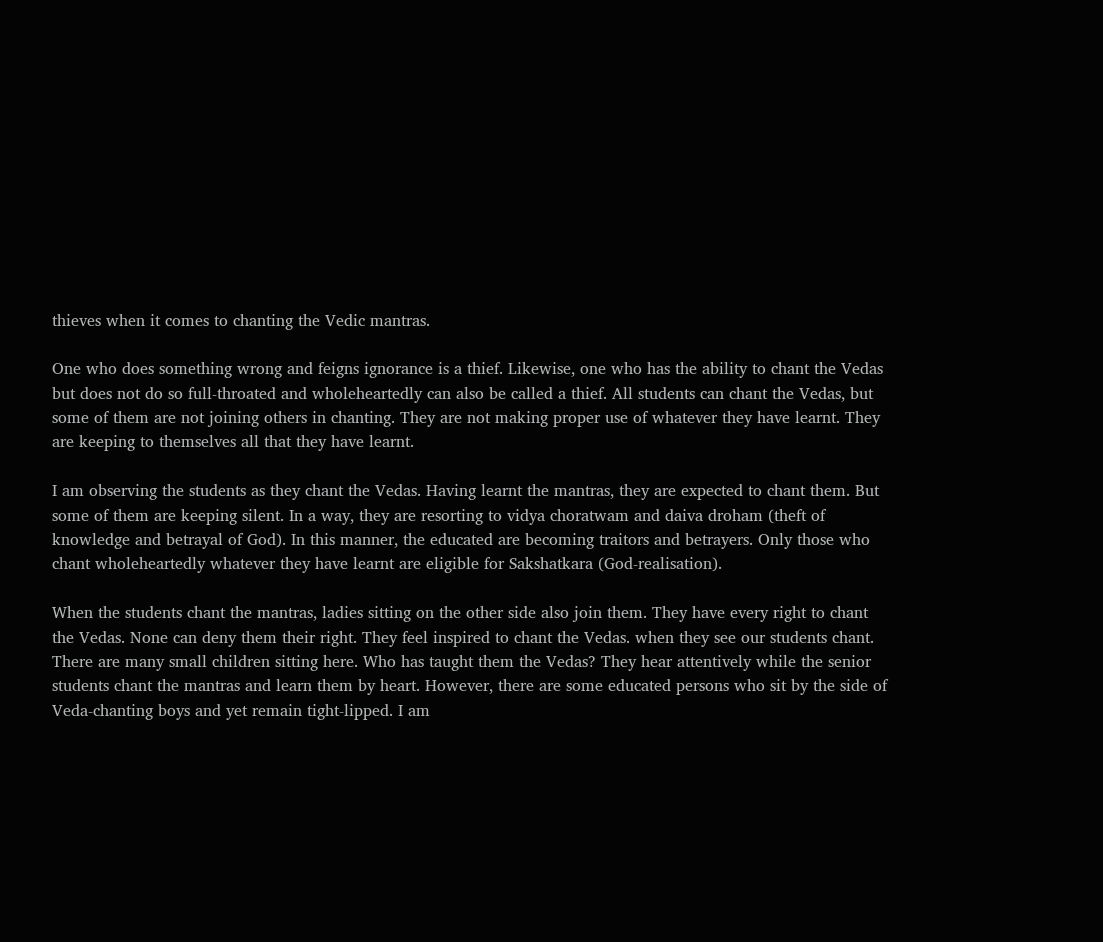thieves when it comes to chanting the Vedic mantras.

One who does something wrong and feigns ignorance is a thief. Likewise, one who has the ability to chant the Vedas but does not do so full-throated and wholeheartedly can also be called a thief. All students can chant the Vedas, but some of them are not joining others in chanting. They are not making proper use of whatever they have learnt. They are keeping to themselves all that they have learnt.

I am observing the students as they chant the Vedas. Having learnt the mantras, they are expected to chant them. But some of them are keeping silent. In a way, they are resorting to vidya choratwam and daiva droham (theft of knowledge and betrayal of God). In this manner, the educated are becoming traitors and betrayers. Only those who chant wholeheartedly whatever they have learnt are eligible for Sakshatkara (God-realisation).

When the students chant the mantras, ladies sitting on the other side also join them. They have every right to chant the Vedas. None can deny them their right. They feel inspired to chant the Vedas. when they see our students chant. There are many small children sitting here. Who has taught them the Vedas? They hear attentively while the senior students chant the mantras and learn them by heart. However, there are some educated persons who sit by the side of Veda-chanting boys and yet remain tight-lipped. I am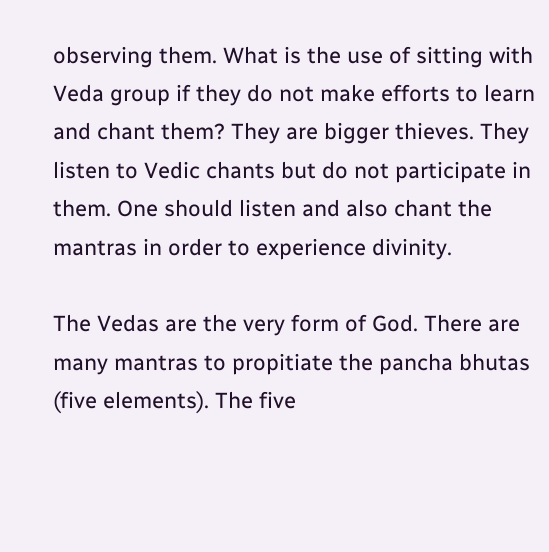observing them. What is the use of sitting with Veda group if they do not make efforts to learn and chant them? They are bigger thieves. They listen to Vedic chants but do not participate in them. One should listen and also chant the mantras in order to experience divinity.

The Vedas are the very form of God. There are many mantras to propitiate the pancha bhutas (five elements). The five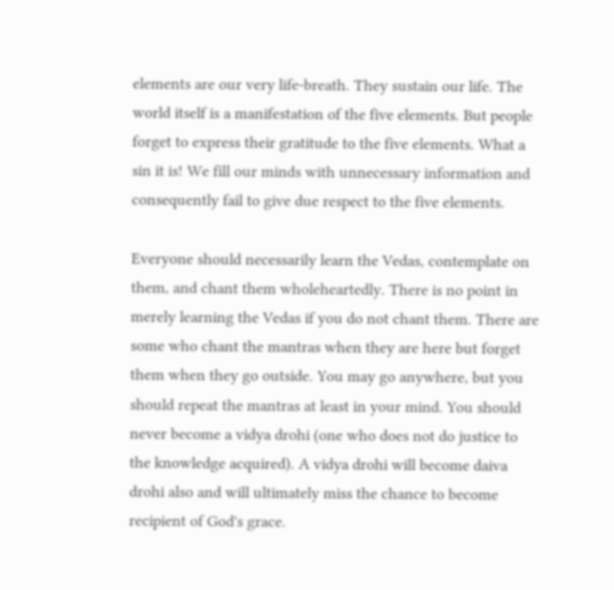elements are our very life-breath. They sustain our life. The world itself is a manifestation of the five elements. But people forget to express their gratitude to the five elements. What a sin it is! We fill our minds with unnecessary information and consequently fail to give due respect to the five elements.

Everyone should necessarily learn the Vedas, contemplate on them, and chant them wholeheartedly. There is no point in merely learning the Vedas if you do not chant them. There are some who chant the mantras when they are here but forget them when they go outside. You may go anywhere, but you should repeat the mantras at least in your mind. You should never become a vidya drohi (one who does not do justice to the knowledge acquired). A vidya drohi will become daiva drohi also and will ultimately miss the chance to become recipient of God's grace.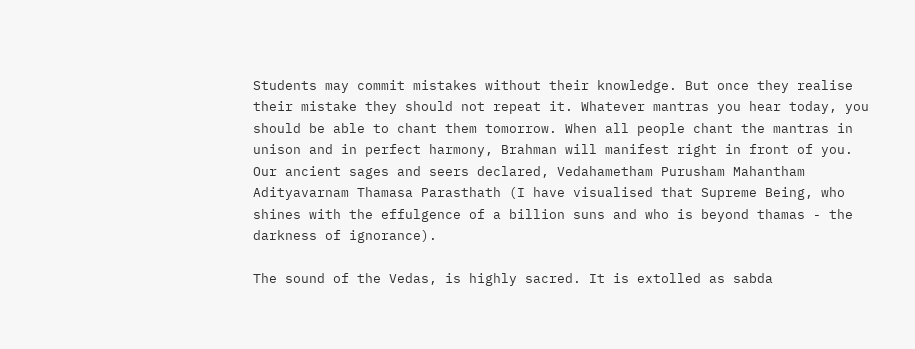Students may commit mistakes without their knowledge. But once they realise their mistake they should not repeat it. Whatever mantras you hear today, you should be able to chant them tomorrow. When all people chant the mantras in unison and in perfect harmony, Brahman will manifest right in front of you. Our ancient sages and seers declared, Vedahametham Purusham Mahantham Adityavarnam Thamasa Parasthath (I have visualised that Supreme Being, who shines with the effulgence of a billion suns and who is beyond thamas - the darkness of ignorance).

The sound of the Vedas, is highly sacred. It is extolled as sabda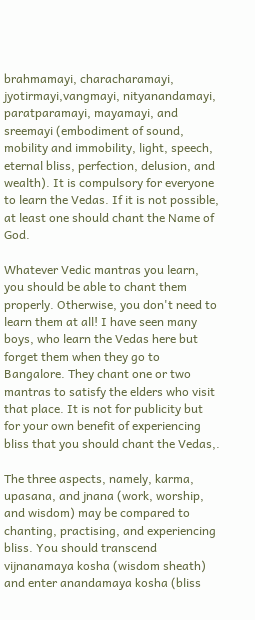brahmamayi, characharamayi, jyotirmayi,vangmayi, nityanandamayi, paratparamayi, mayamayi, and sreemayi (embodiment of sound, mobility and immobility, light, speech, eternal bliss, perfection, delusion, and wealth). It is compulsory for everyone to learn the Vedas. If it is not possible, at least one should chant the Name of God.

Whatever Vedic mantras you learn, you should be able to chant them properly. Otherwise, you don't need to learn them at all! I have seen many boys, who learn the Vedas here but forget them when they go to Bangalore. They chant one or two mantras to satisfy the elders who visit that place. It is not for publicity but for your own benefit of experiencing bliss that you should chant the Vedas,.

The three aspects, namely, karma, upasana, and jnana (work, worship, and wisdom) may be compared to chanting, practising, and experiencing bliss. You should transcend vijnanamaya kosha (wisdom sheath) and enter anandamaya kosha (bliss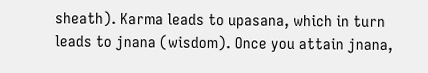sheath). Karma leads to upasana, which in turn leads to jnana (wisdom). Once you attain jnana,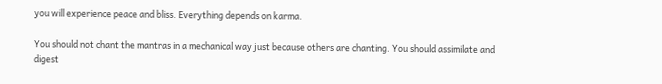you will experience peace and bliss. Everything depends on karma.

You should not chant the mantras in a mechanical way just because others are chanting. You should assimilate and digest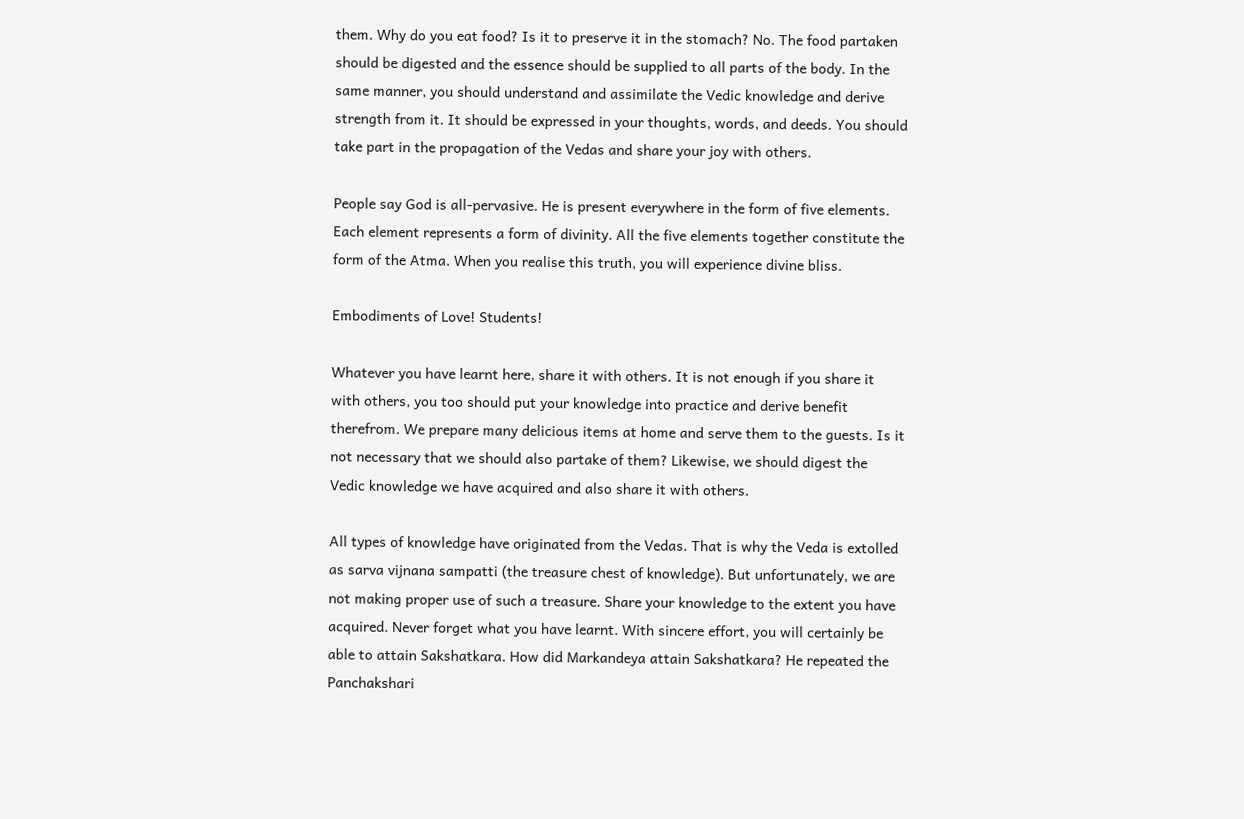them. Why do you eat food? Is it to preserve it in the stomach? No. The food partaken should be digested and the essence should be supplied to all parts of the body. In the same manner, you should understand and assimilate the Vedic knowledge and derive strength from it. It should be expressed in your thoughts, words, and deeds. You should take part in the propagation of the Vedas and share your joy with others.

People say God is all-pervasive. He is present everywhere in the form of five elements. Each element represents a form of divinity. All the five elements together constitute the form of the Atma. When you realise this truth, you will experience divine bliss.

Embodiments of Love! Students!

Whatever you have learnt here, share it with others. It is not enough if you share it with others, you too should put your knowledge into practice and derive benefit therefrom. We prepare many delicious items at home and serve them to the guests. Is it not necessary that we should also partake of them? Likewise, we should digest the Vedic knowledge we have acquired and also share it with others.

All types of knowledge have originated from the Vedas. That is why the Veda is extolled as sarva vijnana sampatti (the treasure chest of knowledge). But unfortunately, we are not making proper use of such a treasure. Share your knowledge to the extent you have acquired. Never forget what you have learnt. With sincere effort, you will certainly be able to attain Sakshatkara. How did Markandeya attain Sakshatkara? He repeated the Panchakshari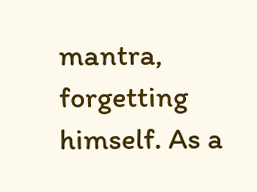mantra, forgetting himself. As a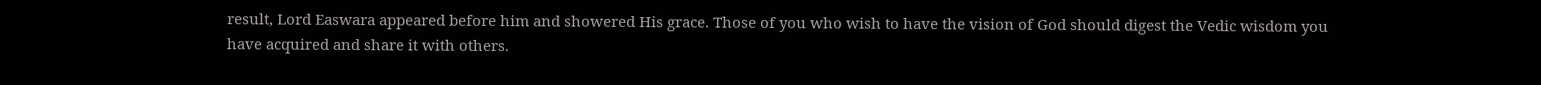result, Lord Easwara appeared before him and showered His grace. Those of you who wish to have the vision of God should digest the Vedic wisdom you have acquired and share it with others.